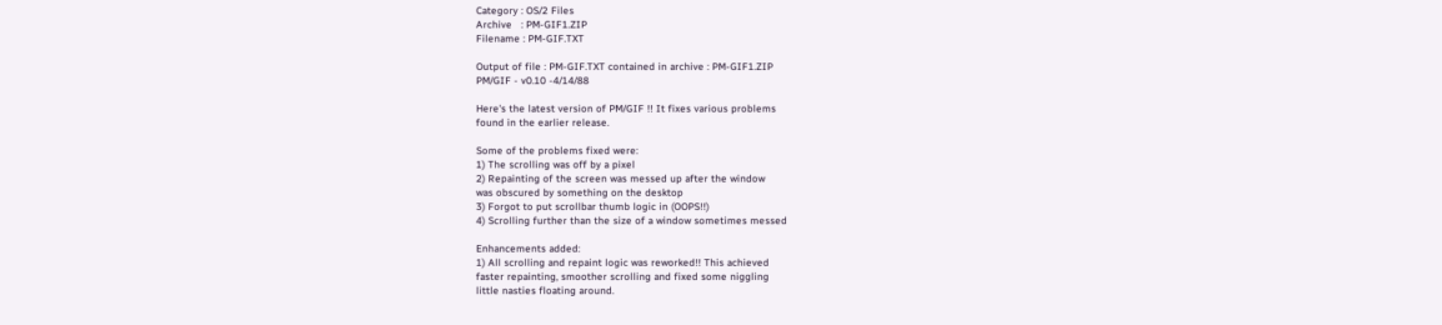Category : OS/2 Files
Archive   : PM-GIF1.ZIP
Filename : PM-GIF.TXT

Output of file : PM-GIF.TXT contained in archive : PM-GIF1.ZIP
PM/GIF - v0.10 -4/14/88

Here's the latest version of PM/GIF !! It fixes various problems
found in the earlier release.

Some of the problems fixed were:
1) The scrolling was off by a pixel
2) Repainting of the screen was messed up after the window
was obscured by something on the desktop
3) Forgot to put scrollbar thumb logic in (OOPS!!)
4) Scrolling further than the size of a window sometimes messed

Enhancements added:
1) All scrolling and repaint logic was reworked!! This achieved
faster repainting, smoother scrolling and fixed some niggling
little nasties floating around.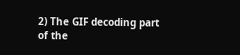2) The GIF decoding part of the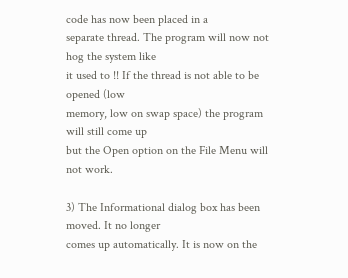code has now been placed in a
separate thread. The program will now not hog the system like
it used to !! If the thread is not able to be opened (low
memory, low on swap space) the program will still come up
but the Open option on the File Menu will not work.

3) The Informational dialog box has been moved. It no longer
comes up automatically. It is now on the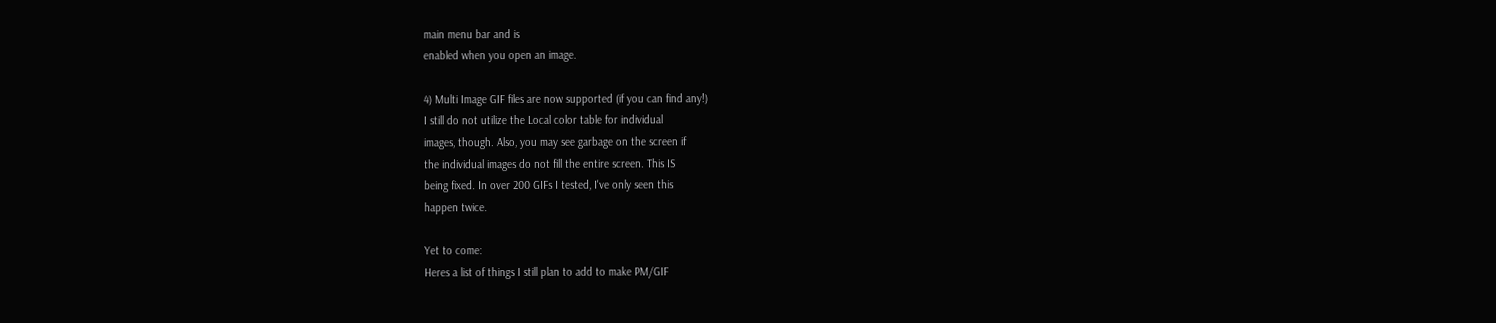main menu bar and is
enabled when you open an image.

4) Multi Image GIF files are now supported (if you can find any!)
I still do not utilize the Local color table for individual
images, though. Also, you may see garbage on the screen if
the individual images do not fill the entire screen. This IS
being fixed. In over 200 GIFs I tested, I've only seen this
happen twice.

Yet to come:
Heres a list of things I still plan to add to make PM/GIF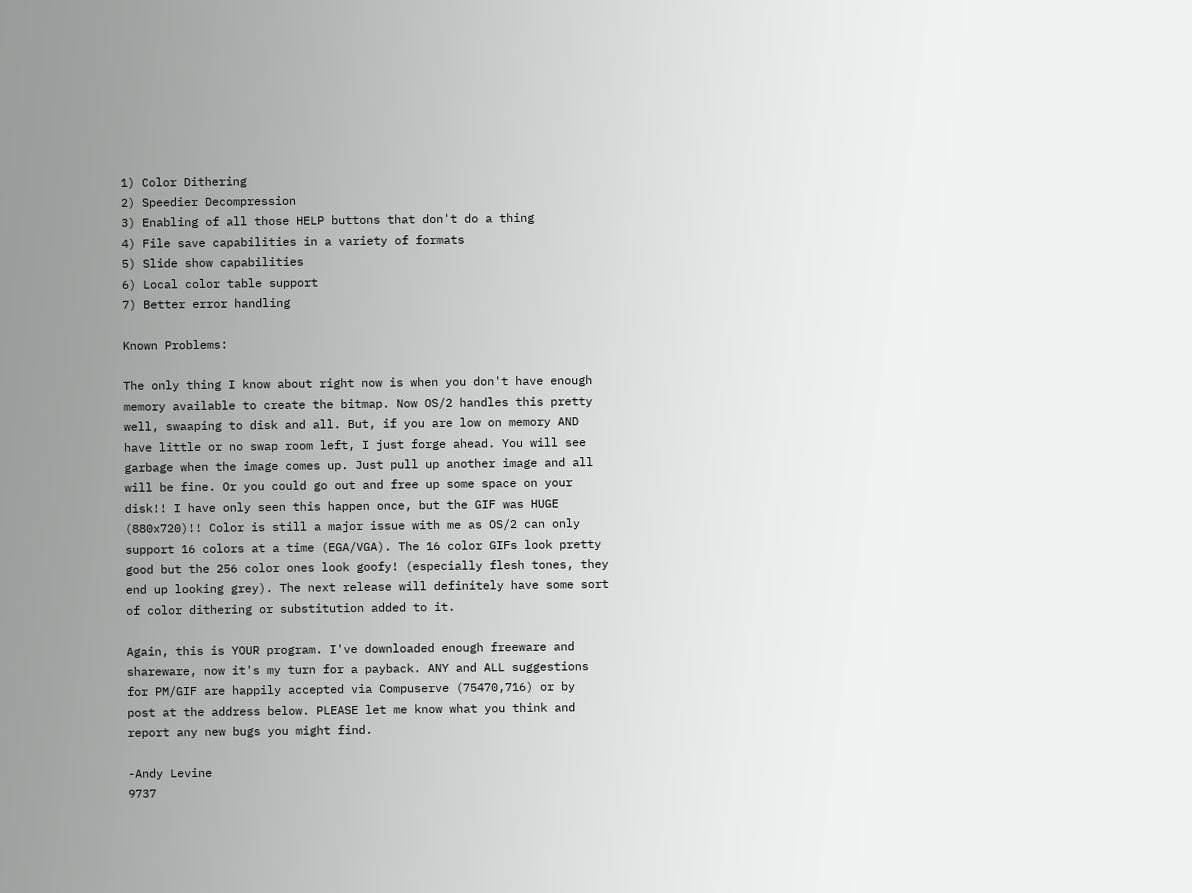1) Color Dithering
2) Speedier Decompression
3) Enabling of all those HELP buttons that don't do a thing
4) File save capabilities in a variety of formats
5) Slide show capabilities
6) Local color table support
7) Better error handling

Known Problems:

The only thing I know about right now is when you don't have enough
memory available to create the bitmap. Now OS/2 handles this pretty
well, swaaping to disk and all. But, if you are low on memory AND
have little or no swap room left, I just forge ahead. You will see
garbage when the image comes up. Just pull up another image and all
will be fine. Or you could go out and free up some space on your
disk!! I have only seen this happen once, but the GIF was HUGE
(880x720)!! Color is still a major issue with me as OS/2 can only
support 16 colors at a time (EGA/VGA). The 16 color GIFs look pretty
good but the 256 color ones look goofy! (especially flesh tones, they
end up looking grey). The next release will definitely have some sort
of color dithering or substitution added to it.

Again, this is YOUR program. I've downloaded enough freeware and
shareware, now it's my turn for a payback. ANY and ALL suggestions
for PM/GIF are happily accepted via Compuserve (75470,716) or by
post at the address below. PLEASE let me know what you think and
report any new bugs you might find.

-Andy Levine
9737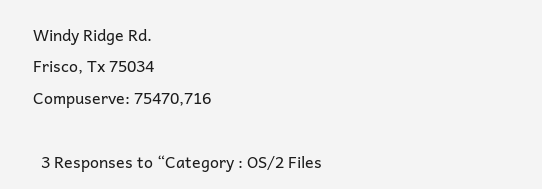Windy Ridge Rd.
Frisco, Tx 75034
Compuserve: 75470,716

  3 Responses to “Category : OS/2 Files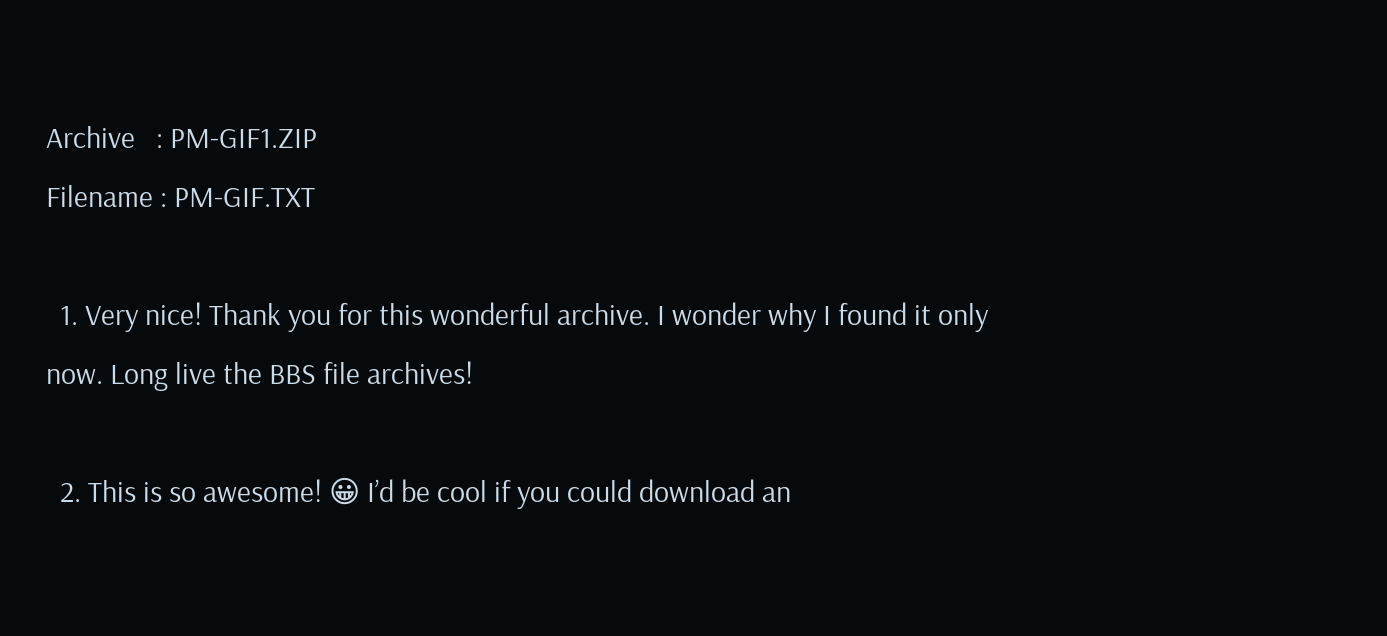Archive   : PM-GIF1.ZIP
Filename : PM-GIF.TXT

  1. Very nice! Thank you for this wonderful archive. I wonder why I found it only now. Long live the BBS file archives!

  2. This is so awesome! 😀 I’d be cool if you could download an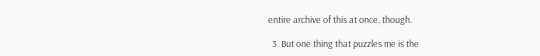entire archive of this at once, though.

  3. But one thing that puzzles me is the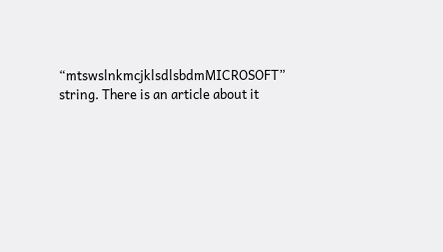“mtswslnkmcjklsdlsbdmMICROSOFT” string. There is an article about it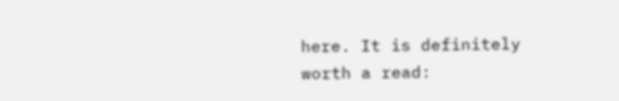here. It is definitely worth a read: